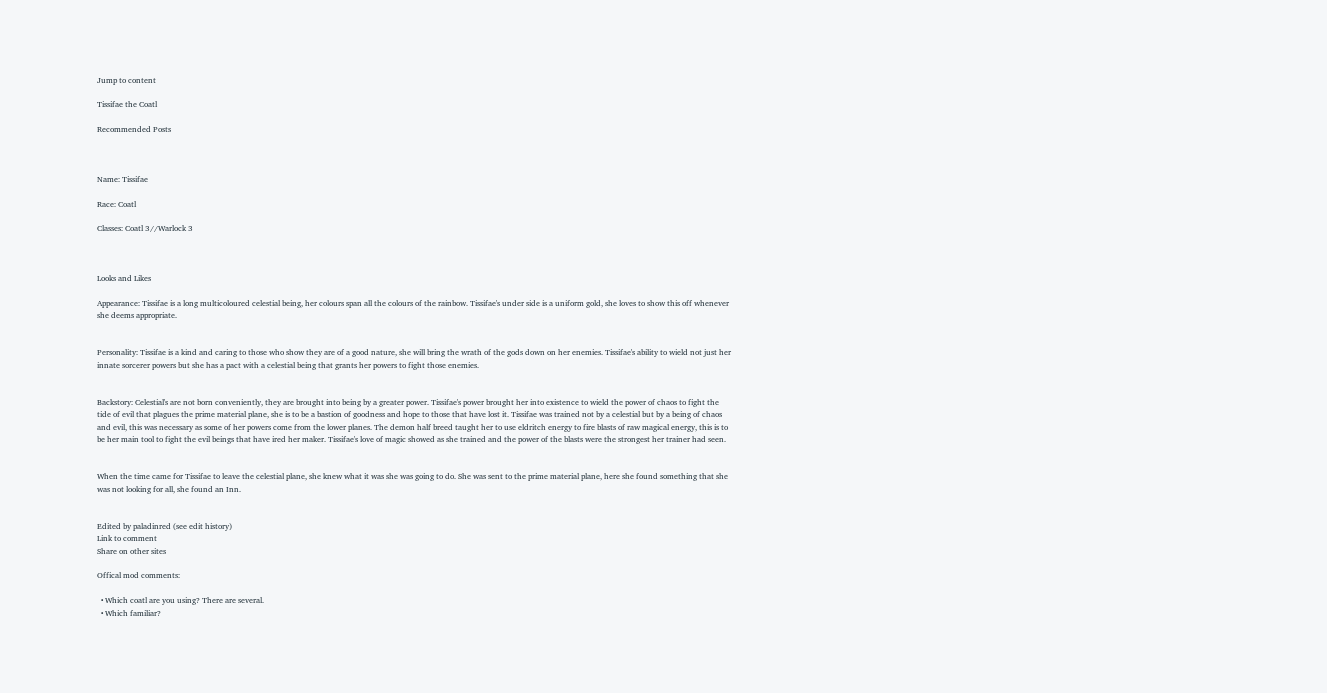Jump to content

Tissifae the Coatl

Recommended Posts



Name: Tissifae

Race: Coatl

Classes: Coatl 3//Warlock 3



Looks and Likes

Appearance: Tissifae is a long multicoloured celestial being, her colours span all the colours of the rainbow. Tissifae's under side is a uniform gold, she loves to show this off whenever she deems appropriate.


Personality: Tissifae is a kind and caring to those who show they are of a good nature, she will bring the wrath of the gods down on her enemies. Tissifae's ability to wield not just her innate sorcerer powers but she has a pact with a celestial being that grants her powers to fight those enemies.


Backstory: Celestial's are not born conveniently, they are brought into being by a greater power. Tissifae's power brought her into existence to wield the power of chaos to fight the tide of evil that plagues the prime material plane, she is to be a bastion of goodness and hope to those that have lost it. Tissifae was trained not by a celestial but by a being of chaos and evil, this was necessary as some of her powers come from the lower planes. The demon half breed taught her to use eldritch energy to fire blasts of raw magical energy, this is to be her main tool to fight the evil beings that have ired her maker. Tissifae's love of magic showed as she trained and the power of the blasts were the strongest her trainer had seen.


When the time came for Tissifae to leave the celestial plane, she knew what it was she was going to do. She was sent to the prime material plane, here she found something that she was not looking for all, she found an Inn.


Edited by paladinred (see edit history)
Link to comment
Share on other sites

Offical mod comments:

  • Which coatl are you using? There are several.
  • Which familiar?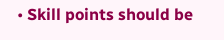• Skill points should be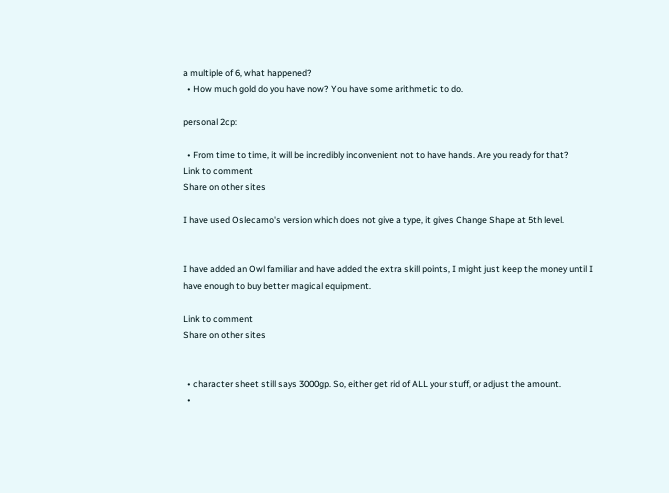a multiple of 6, what happened?
  • How much gold do you have now? You have some arithmetic to do.

personal 2cp:

  • From time to time, it will be incredibly inconvenient not to have hands. Are you ready for that?
Link to comment
Share on other sites

I have used Oslecamo's version which does not give a type, it gives Change Shape at 5th level.


I have added an Owl familiar and have added the extra skill points, I might just keep the money until I have enough to buy better magical equipment.

Link to comment
Share on other sites


  • character sheet still says 3000gp. So, either get rid of ALL your stuff, or adjust the amount.
  •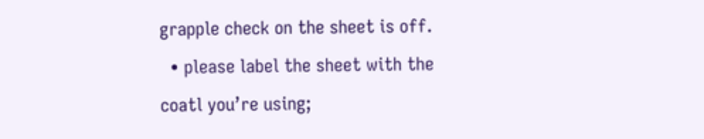grapple check on the sheet is off.
  • please label the sheet with the coatl you’re using;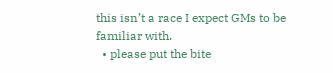this isn’t a race I expect GMs to be familiar with.
  • please put the bite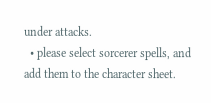under attacks.
  • please select sorcerer spells, and add them to the character sheet.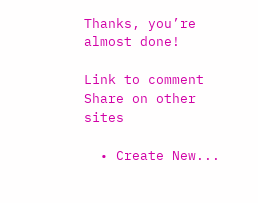Thanks, you’re almost done!

Link to comment
Share on other sites

  • Create New...